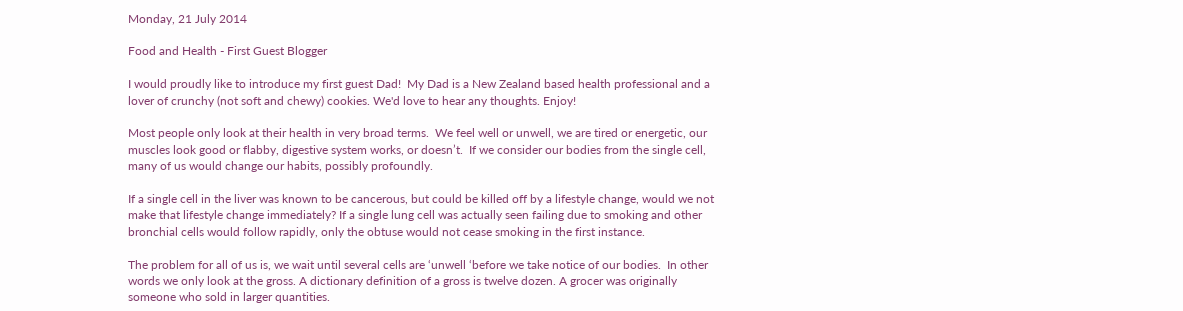Monday, 21 July 2014

Food and Health - First Guest Blogger

I would proudly like to introduce my first guest Dad!  My Dad is a New Zealand based health professional and a lover of crunchy (not soft and chewy) cookies. We'd love to hear any thoughts. Enjoy!

Most people only look at their health in very broad terms.  We feel well or unwell, we are tired or energetic, our muscles look good or flabby, digestive system works, or doesn’t.  If we consider our bodies from the single cell, many of us would change our habits, possibly profoundly.

If a single cell in the liver was known to be cancerous, but could be killed off by a lifestyle change, would we not make that lifestyle change immediately? If a single lung cell was actually seen failing due to smoking and other bronchial cells would follow rapidly, only the obtuse would not cease smoking in the first instance.

The problem for all of us is, we wait until several cells are ‘unwell ‘before we take notice of our bodies.  In other words we only look at the gross. A dictionary definition of a gross is twelve dozen. A grocer was originally someone who sold in larger quantities.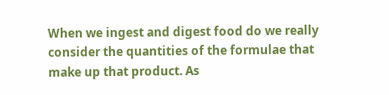When we ingest and digest food do we really consider the quantities of the formulae that make up that product. As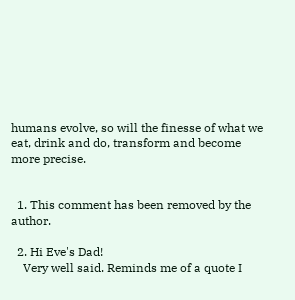humans evolve, so will the finesse of what we eat, drink and do, transform and become more precise.


  1. This comment has been removed by the author.

  2. Hi Eve's Dad!
    Very well said. Reminds me of a quote I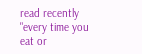read recently "every time you eat or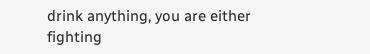drink anything, you are either fighting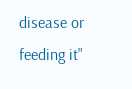disease or feeding it"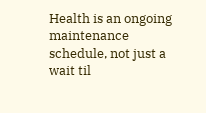Health is an ongoing maintenance schedule, not just a wait til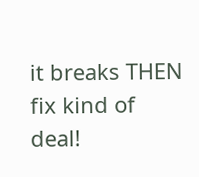it breaks THEN fix kind of deal!